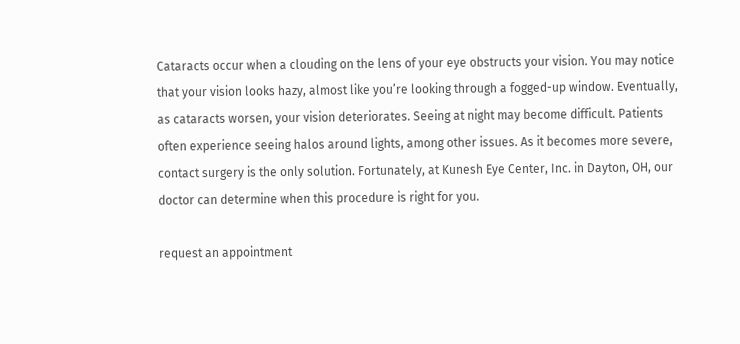Cataracts occur when a clouding on the lens of your eye obstructs your vision. You may notice that your vision looks hazy, almost like you’re looking through a fogged-up window. Eventually, as cataracts worsen, your vision deteriorates. Seeing at night may become difficult. Patients often experience seeing halos around lights, among other issues. As it becomes more severe, contact surgery is the only solution. Fortunately, at Kunesh Eye Center, Inc. in Dayton, OH, our doctor can determine when this procedure is right for you.

request an appointment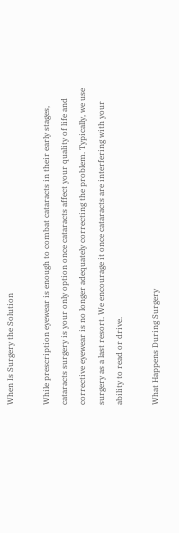When Is Surgery the Solution

While prescription eyewear is enough to combat cataracts in their early stages, cataracts surgery is your only option once cataracts affect your quality of life and corrective eyewear is no longer adequately correcting the problem. Typically, we use surgery as a last resort. We encourage it once cataracts are interfering with your ability to read or drive.

What Happens During Surgery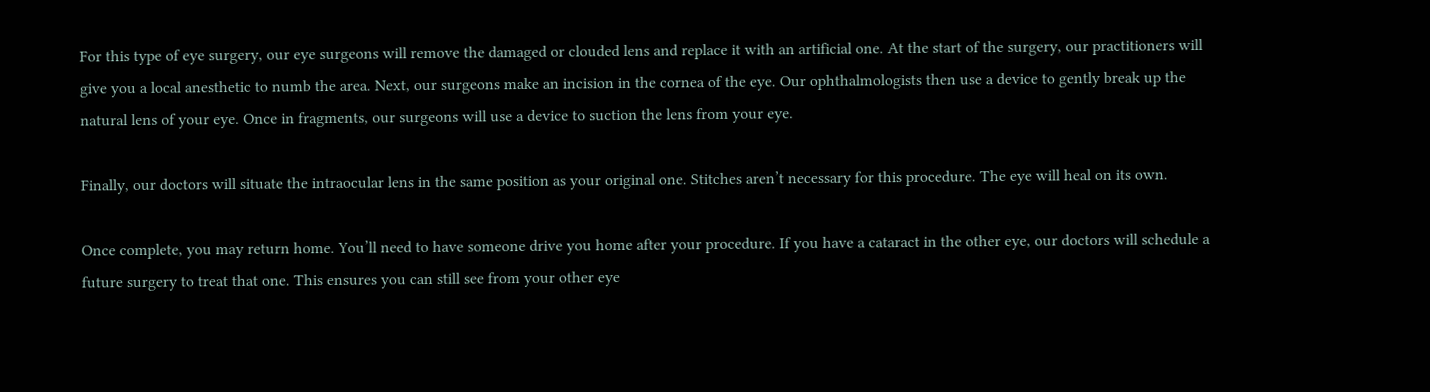For this type of eye surgery, our eye surgeons will remove the damaged or clouded lens and replace it with an artificial one. At the start of the surgery, our practitioners will give you a local anesthetic to numb the area. Next, our surgeons make an incision in the cornea of the eye. Our ophthalmologists then use a device to gently break up the natural lens of your eye. Once in fragments, our surgeons will use a device to suction the lens from your eye.

Finally, our doctors will situate the intraocular lens in the same position as your original one. Stitches aren’t necessary for this procedure. The eye will heal on its own.

Once complete, you may return home. You’ll need to have someone drive you home after your procedure. If you have a cataract in the other eye, our doctors will schedule a future surgery to treat that one. This ensures you can still see from your other eye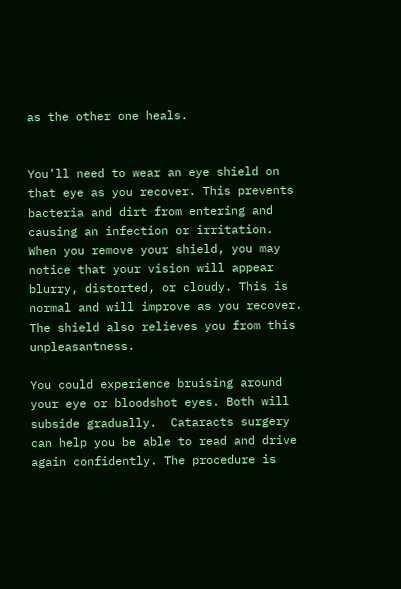as the other one heals.


You’ll need to wear an eye shield on that eye as you recover. This prevents bacteria and dirt from entering and causing an infection or irritation. When you remove your shield, you may notice that your vision will appear blurry, distorted, or cloudy. This is normal and will improve as you recover. The shield also relieves you from this unpleasantness.

You could experience bruising around your eye or bloodshot eyes. Both will subside gradually.  Cataracts surgery can help you be able to read and drive again confidently. The procedure is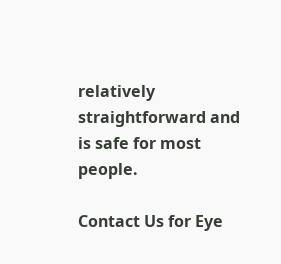relatively straightforward and is safe for most people.

Contact Us for Eye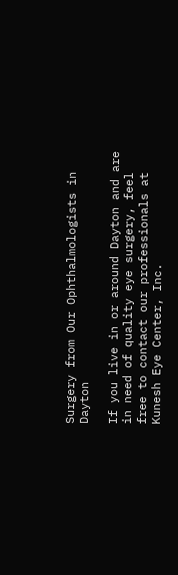Surgery from Our Ophthalmologists in Dayton

If you live in or around Dayton and are in need of quality eye surgery, feel free to contact our professionals at Kunesh Eye Center, Inc.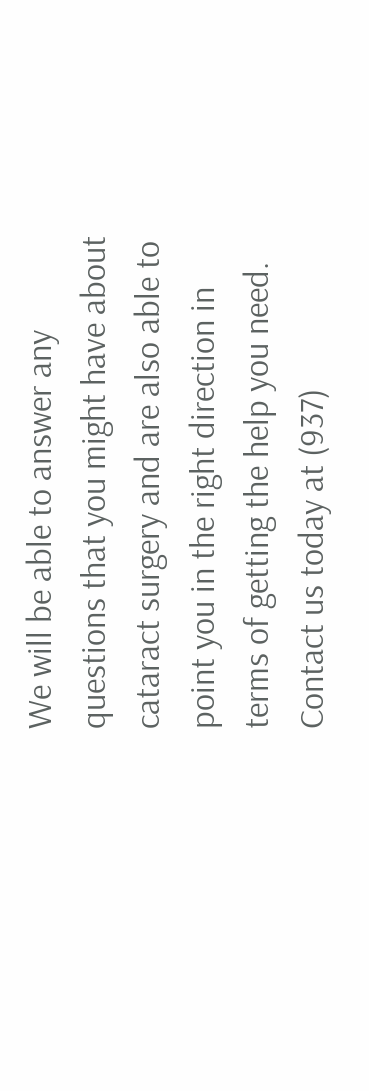We will be able to answer any questions that you might have about cataract surgery and are also able to point you in the right direction in terms of getting the help you need. Contact us today at (937)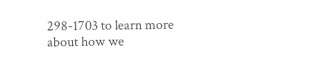298-1703 to learn more about how we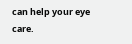can help your eye care.